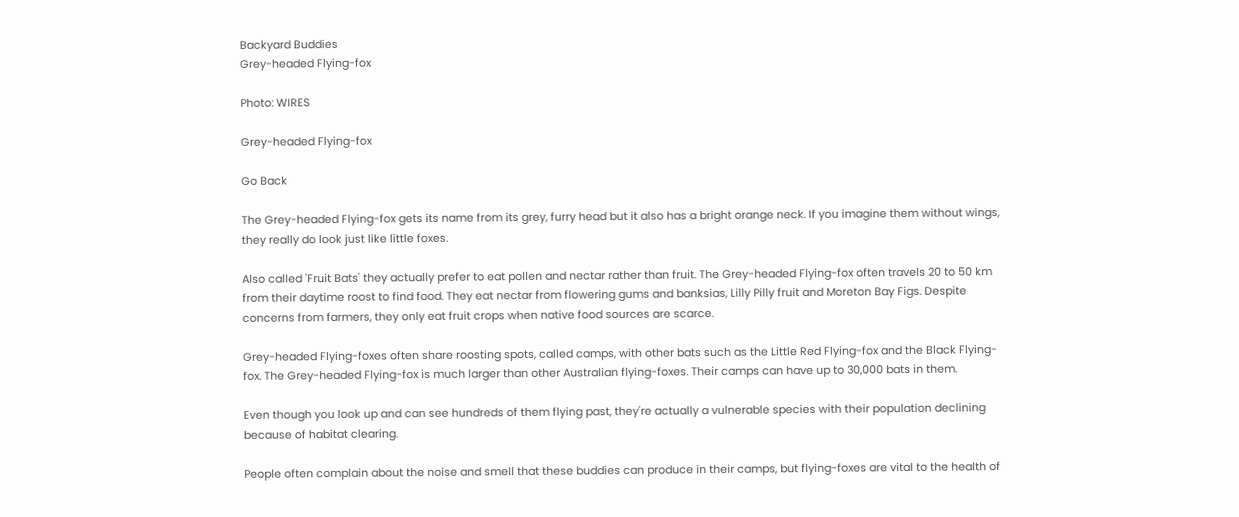Backyard Buddies
Grey-headed Flying-fox

Photo: WIRES

Grey-headed Flying-fox

Go Back

The Grey-headed Flying-fox gets its name from its grey, furry head but it also has a bright orange neck. If you imagine them without wings, they really do look just like little foxes.

Also called 'Fruit Bats' they actually prefer to eat pollen and nectar rather than fruit. The Grey-headed Flying-fox often travels 20 to 50 km from their daytime roost to find food. They eat nectar from flowering gums and banksias, Lilly Pilly fruit and Moreton Bay Figs. Despite concerns from farmers, they only eat fruit crops when native food sources are scarce.

Grey-headed Flying-foxes often share roosting spots, called camps, with other bats such as the Little Red Flying-fox and the Black Flying-fox. The Grey-headed Flying-fox is much larger than other Australian flying-foxes. Their camps can have up to 30,000 bats in them.

Even though you look up and can see hundreds of them flying past, they're actually a vulnerable species with their population declining because of habitat clearing.

People often complain about the noise and smell that these buddies can produce in their camps, but flying-foxes are vital to the health of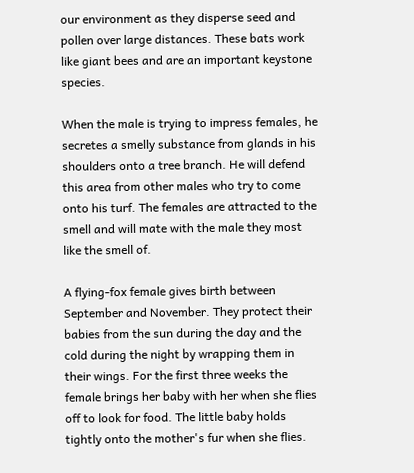our environment as they disperse seed and pollen over large distances. These bats work like giant bees and are an important keystone species.

When the male is trying to impress females, he secretes a smelly substance from glands in his shoulders onto a tree branch. He will defend this area from other males who try to come onto his turf. The females are attracted to the smell and will mate with the male they most like the smell of.

A flying-fox female gives birth between September and November. They protect their babies from the sun during the day and the cold during the night by wrapping them in their wings. For the first three weeks the female brings her baby with her when she flies off to look for food. The little baby holds tightly onto the mother's fur when she flies.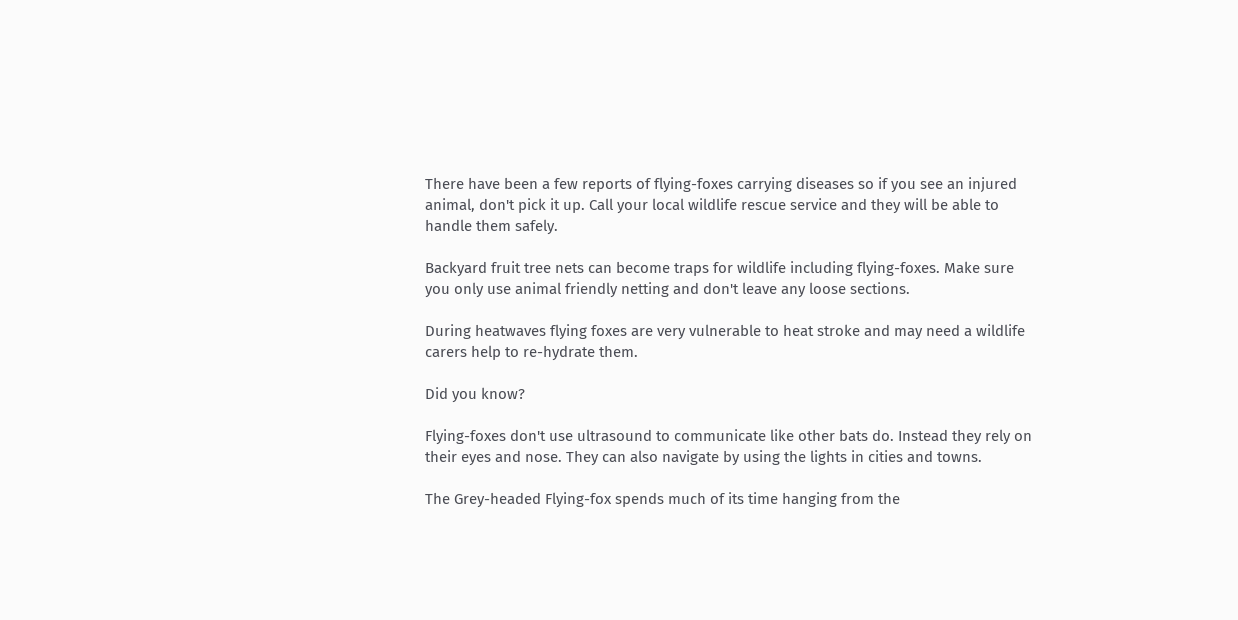There have been a few reports of flying-foxes carrying diseases so if you see an injured animal, don't pick it up. Call your local wildlife rescue service and they will be able to handle them safely.

Backyard fruit tree nets can become traps for wildlife including flying-foxes. Make sure you only use animal friendly netting and don't leave any loose sections.

During heatwaves flying foxes are very vulnerable to heat stroke and may need a wildlife carers help to re-hydrate them.

Did you know?

Flying-foxes don't use ultrasound to communicate like other bats do. Instead they rely on their eyes and nose. They can also navigate by using the lights in cities and towns.

The Grey-headed Flying-fox spends much of its time hanging from the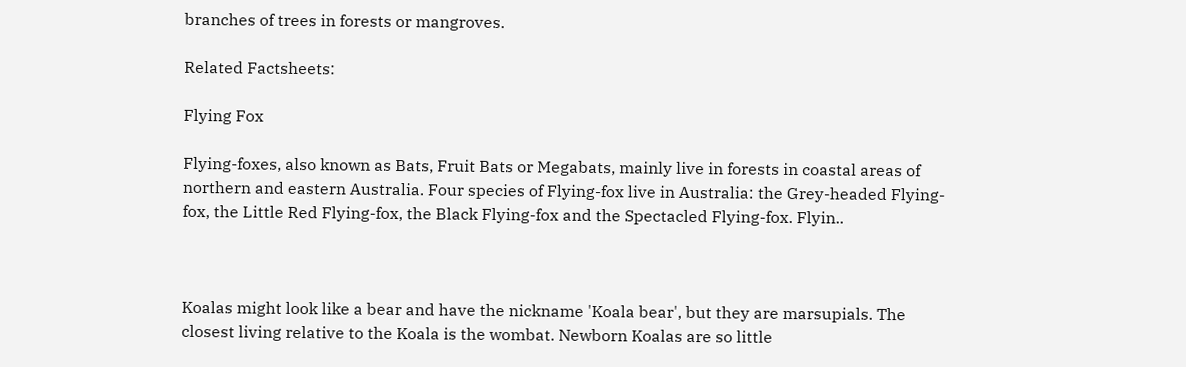branches of trees in forests or mangroves.

Related Factsheets:

Flying Fox

Flying-foxes, also known as Bats, Fruit Bats or Megabats, mainly live in forests in coastal areas of northern and eastern Australia. Four species of Flying-fox live in Australia: the Grey-headed Flying-fox, the Little Red Flying-fox, the Black Flying-fox and the Spectacled Flying-fox. Flyin..



Koalas might look like a bear and have the nickname 'Koala bear', but they are marsupials. The closest living relative to the Koala is the wombat. Newborn Koalas are so little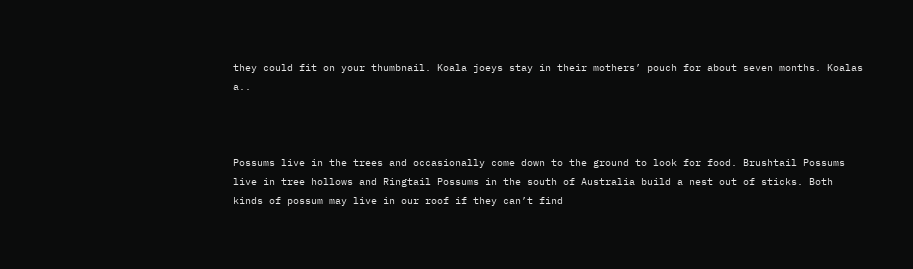they could fit on your thumbnail. Koala joeys stay in their mothers’ pouch for about seven months. Koalas a..



Possums live in the trees and occasionally come down to the ground to look for food. Brushtail Possums live in tree hollows and Ringtail Possums in the south of Australia build a nest out of sticks. Both kinds of possum may live in our roof if they can’t find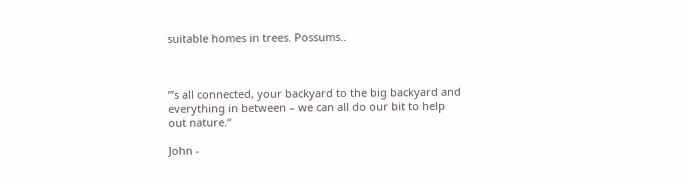suitable homes in trees. Possums..



”’s all connected, your backyard to the big backyard and everything in between – we can all do our bit to help out nature.“

John -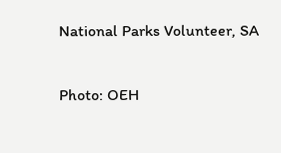National Parks Volunteer, SA

Photo: OEH